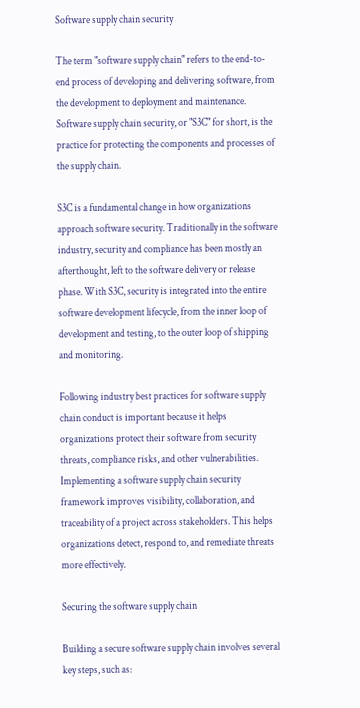Software supply chain security

The term "software supply chain" refers to the end-to-end process of developing and delivering software, from the development to deployment and maintenance. Software supply chain security, or "S3C" for short, is the practice for protecting the components and processes of the supply chain.

S3C is a fundamental change in how organizations approach software security. Traditionally in the software industry, security and compliance has been mostly an afterthought, left to the software delivery or release phase. With S3C, security is integrated into the entire software development lifecycle, from the inner loop of development and testing, to the outer loop of shipping and monitoring.

Following industry best practices for software supply chain conduct is important because it helps organizations protect their software from security threats, compliance risks, and other vulnerabilities. Implementing a software supply chain security framework improves visibility, collaboration, and traceability of a project across stakeholders. This helps organizations detect, respond to, and remediate threats more effectively.

Securing the software supply chain

Building a secure software supply chain involves several key steps, such as: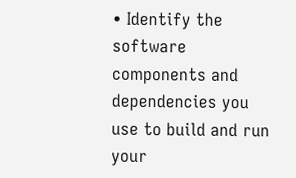• Identify the software components and dependencies you use to build and run your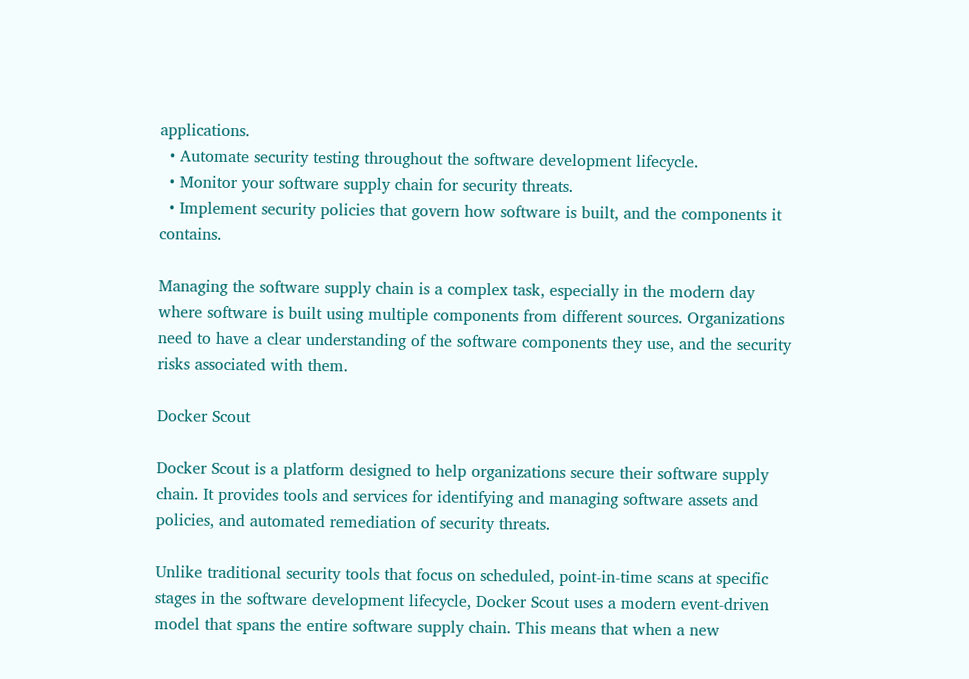applications.
  • Automate security testing throughout the software development lifecycle.
  • Monitor your software supply chain for security threats.
  • Implement security policies that govern how software is built, and the components it contains.

Managing the software supply chain is a complex task, especially in the modern day where software is built using multiple components from different sources. Organizations need to have a clear understanding of the software components they use, and the security risks associated with them.

Docker Scout

Docker Scout is a platform designed to help organizations secure their software supply chain. It provides tools and services for identifying and managing software assets and policies, and automated remediation of security threats.

Unlike traditional security tools that focus on scheduled, point-in-time scans at specific stages in the software development lifecycle, Docker Scout uses a modern event-driven model that spans the entire software supply chain. This means that when a new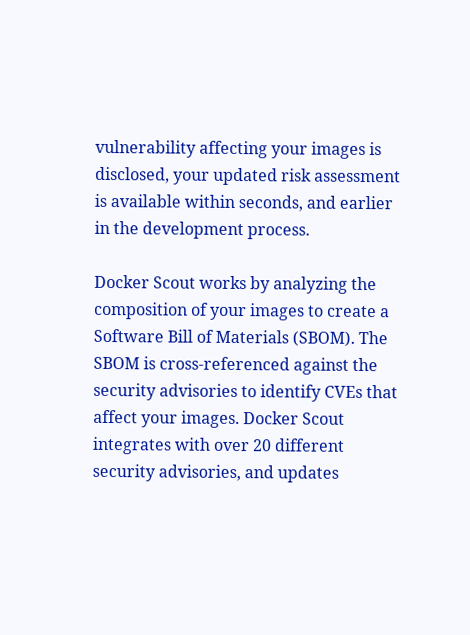vulnerability affecting your images is disclosed, your updated risk assessment is available within seconds, and earlier in the development process.

Docker Scout works by analyzing the composition of your images to create a Software Bill of Materials (SBOM). The SBOM is cross-referenced against the security advisories to identify CVEs that affect your images. Docker Scout integrates with over 20 different security advisories, and updates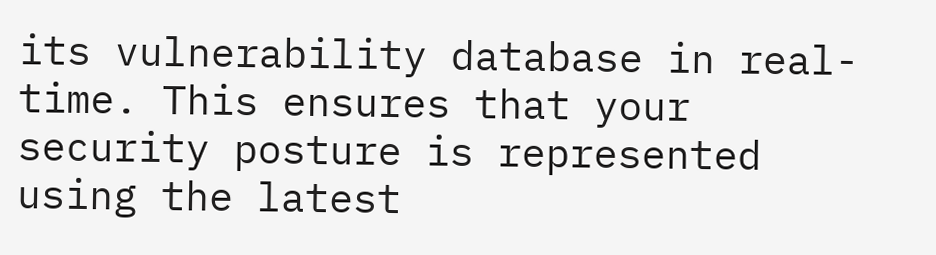its vulnerability database in real-time. This ensures that your security posture is represented using the latest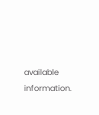available information.